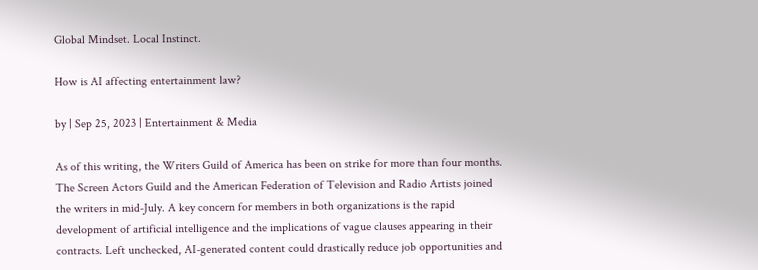Global Mindset. Local Instinct.

How is AI affecting entertainment law?

by | Sep 25, 2023 | Entertainment & Media

As of this writing, the Writers Guild of America has been on strike for more than four months. The Screen Actors Guild and the American Federation of Television and Radio Artists joined the writers in mid-July. A key concern for members in both organizations is the rapid development of artificial intelligence and the implications of vague clauses appearing in their contracts. Left unchecked, AI-generated content could drastically reduce job opportunities and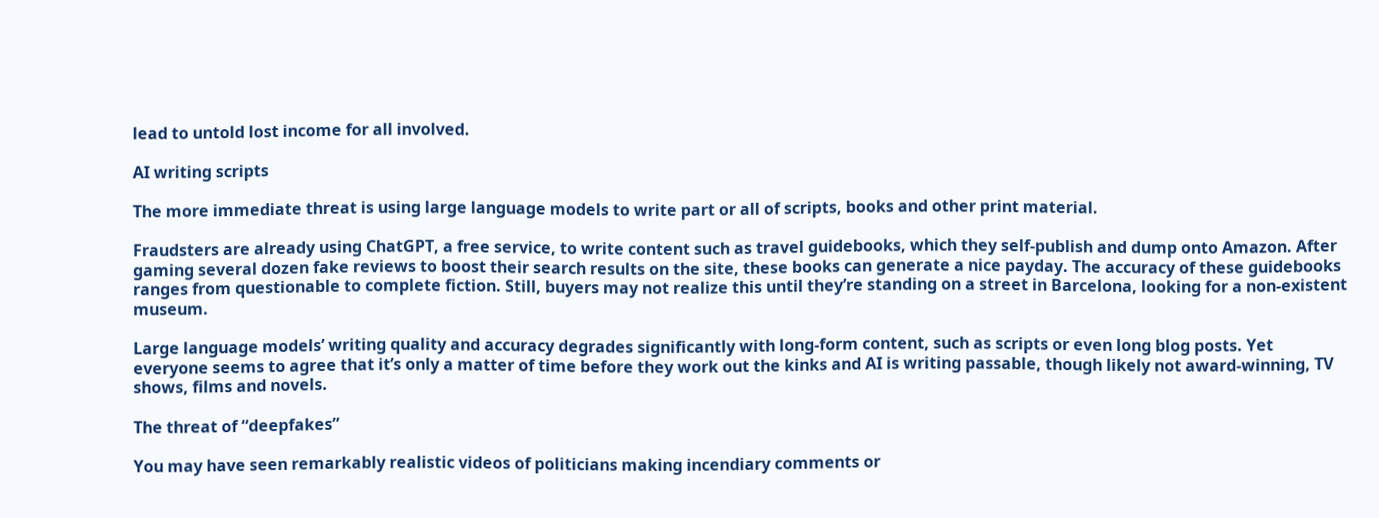lead to untold lost income for all involved.

AI writing scripts

The more immediate threat is using large language models to write part or all of scripts, books and other print material.

Fraudsters are already using ChatGPT, a free service, to write content such as travel guidebooks, which they self-publish and dump onto Amazon. After gaming several dozen fake reviews to boost their search results on the site, these books can generate a nice payday. The accuracy of these guidebooks ranges from questionable to complete fiction. Still, buyers may not realize this until they’re standing on a street in Barcelona, looking for a non-existent museum.

Large language models’ writing quality and accuracy degrades significantly with long-form content, such as scripts or even long blog posts. Yet everyone seems to agree that it’s only a matter of time before they work out the kinks and AI is writing passable, though likely not award-winning, TV shows, films and novels.

The threat of “deepfakes”

You may have seen remarkably realistic videos of politicians making incendiary comments or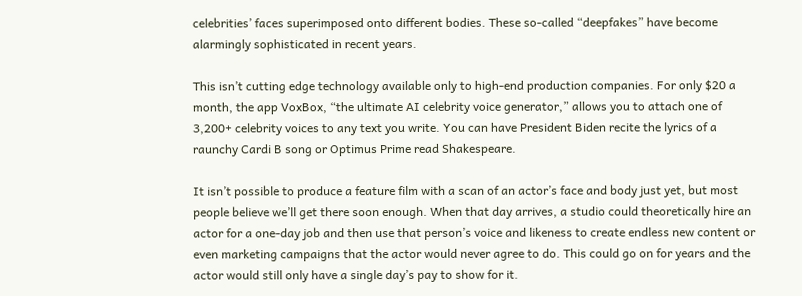celebrities’ faces superimposed onto different bodies. These so-called “deepfakes” have become alarmingly sophisticated in recent years.

This isn’t cutting edge technology available only to high-end production companies. For only $20 a month, the app VoxBox, “the ultimate AI celebrity voice generator,” allows you to attach one of 3,200+ celebrity voices to any text you write. You can have President Biden recite the lyrics of a raunchy Cardi B song or Optimus Prime read Shakespeare.

It isn’t possible to produce a feature film with a scan of an actor’s face and body just yet, but most people believe we’ll get there soon enough. When that day arrives, a studio could theoretically hire an actor for a one-day job and then use that person’s voice and likeness to create endless new content or even marketing campaigns that the actor would never agree to do. This could go on for years and the actor would still only have a single day’s pay to show for it.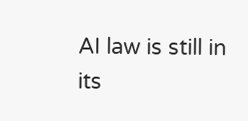AI law is still in its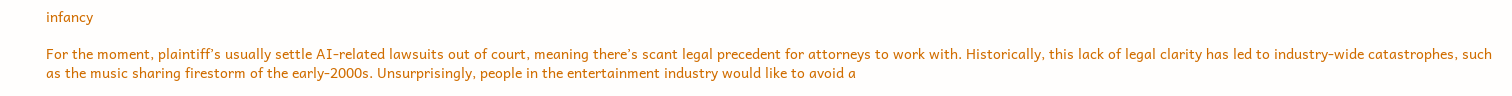infancy

For the moment, plaintiff’s usually settle AI-related lawsuits out of court, meaning there’s scant legal precedent for attorneys to work with. Historically, this lack of legal clarity has led to industry-wide catastrophes, such as the music sharing firestorm of the early-2000s. Unsurprisingly, people in the entertainment industry would like to avoid a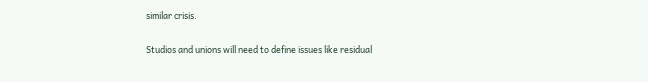similar crisis.

Studios and unions will need to define issues like residual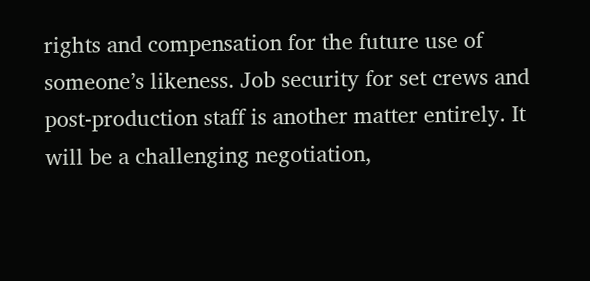rights and compensation for the future use of someone’s likeness. Job security for set crews and post-production staff is another matter entirely. It will be a challenging negotiation,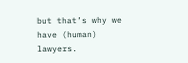but that’s why we have (human) lawyers.